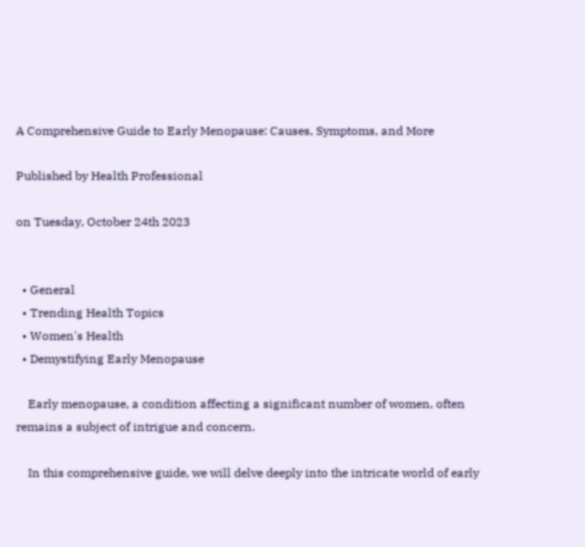A Comprehensive Guide to Early Menopause: Causes, Symptoms, and More

Published by Health Professional

on Tuesday, October 24th 2023


  • General
  • Trending Health Topics
  • Women's Health
  • Demystifying Early Menopause

    Early menopause, a condition affecting a significant number of women, often remains a subject of intrigue and concern.

    In this comprehensive guide, we will delve deeply into the intricate world of early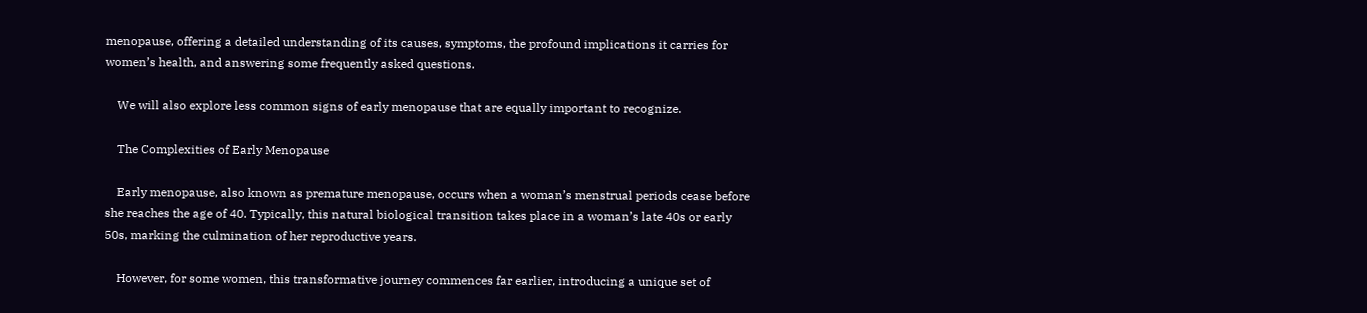menopause, offering a detailed understanding of its causes, symptoms, the profound implications it carries for women’s health, and answering some frequently asked questions.

    We will also explore less common signs of early menopause that are equally important to recognize.

    The Complexities of Early Menopause

    Early menopause, also known as premature menopause, occurs when a woman’s menstrual periods cease before she reaches the age of 40. Typically, this natural biological transition takes place in a woman’s late 40s or early 50s, marking the culmination of her reproductive years.

    However, for some women, this transformative journey commences far earlier, introducing a unique set of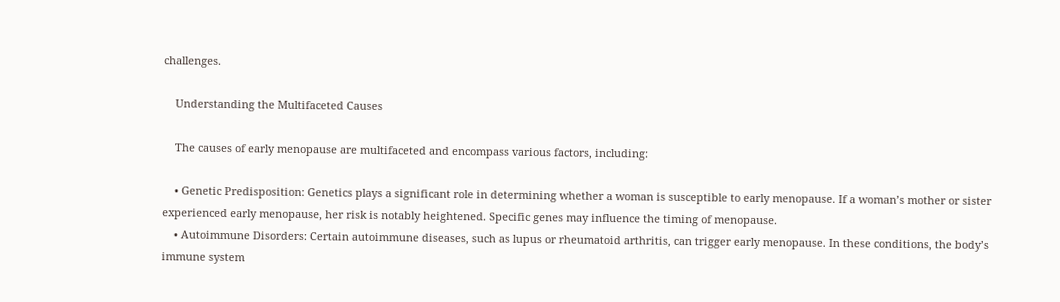challenges.

    Understanding the Multifaceted Causes

    The causes of early menopause are multifaceted and encompass various factors, including:

    • Genetic Predisposition: Genetics plays a significant role in determining whether a woman is susceptible to early menopause. If a woman’s mother or sister experienced early menopause, her risk is notably heightened. Specific genes may influence the timing of menopause.
    • Autoimmune Disorders: Certain autoimmune diseases, such as lupus or rheumatoid arthritis, can trigger early menopause. In these conditions, the body’s immune system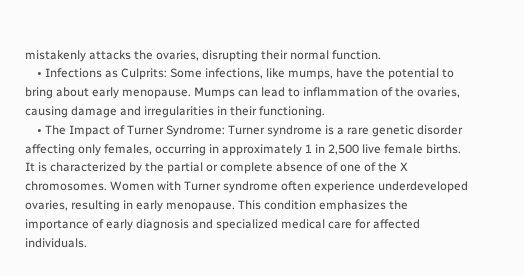mistakenly attacks the ovaries, disrupting their normal function.
    • Infections as Culprits: Some infections, like mumps, have the potential to bring about early menopause. Mumps can lead to inflammation of the ovaries, causing damage and irregularities in their functioning.
    • The Impact of Turner Syndrome: Turner syndrome is a rare genetic disorder affecting only females, occurring in approximately 1 in 2,500 live female births. It is characterized by the partial or complete absence of one of the X chromosomes. Women with Turner syndrome often experience underdeveloped ovaries, resulting in early menopause. This condition emphasizes the importance of early diagnosis and specialized medical care for affected individuals.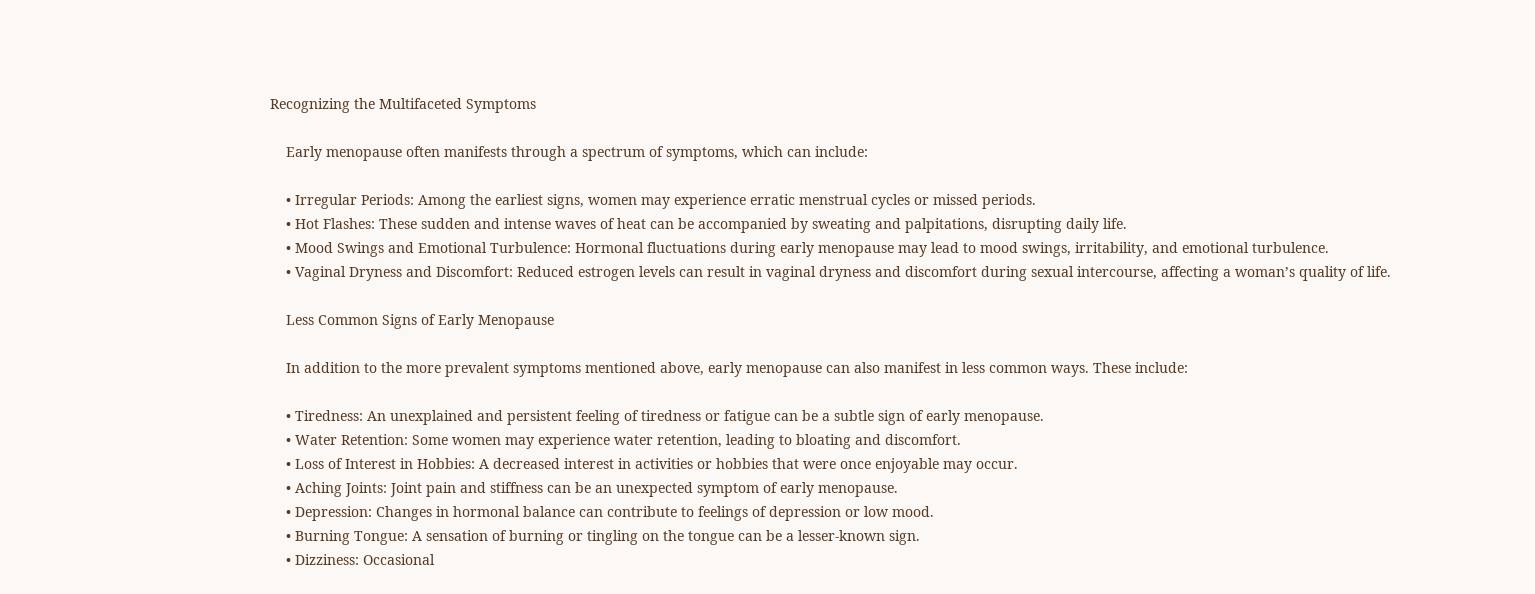Recognizing the Multifaceted Symptoms

    Early menopause often manifests through a spectrum of symptoms, which can include:

    • Irregular Periods: Among the earliest signs, women may experience erratic menstrual cycles or missed periods.
    • Hot Flashes: These sudden and intense waves of heat can be accompanied by sweating and palpitations, disrupting daily life.
    • Mood Swings and Emotional Turbulence: Hormonal fluctuations during early menopause may lead to mood swings, irritability, and emotional turbulence.
    • Vaginal Dryness and Discomfort: Reduced estrogen levels can result in vaginal dryness and discomfort during sexual intercourse, affecting a woman’s quality of life.

    Less Common Signs of Early Menopause

    In addition to the more prevalent symptoms mentioned above, early menopause can also manifest in less common ways. These include:

    • Tiredness: An unexplained and persistent feeling of tiredness or fatigue can be a subtle sign of early menopause.
    • Water Retention: Some women may experience water retention, leading to bloating and discomfort.
    • Loss of Interest in Hobbies: A decreased interest in activities or hobbies that were once enjoyable may occur.
    • Aching Joints: Joint pain and stiffness can be an unexpected symptom of early menopause.
    • Depression: Changes in hormonal balance can contribute to feelings of depression or low mood.
    • Burning Tongue: A sensation of burning or tingling on the tongue can be a lesser-known sign.
    • Dizziness: Occasional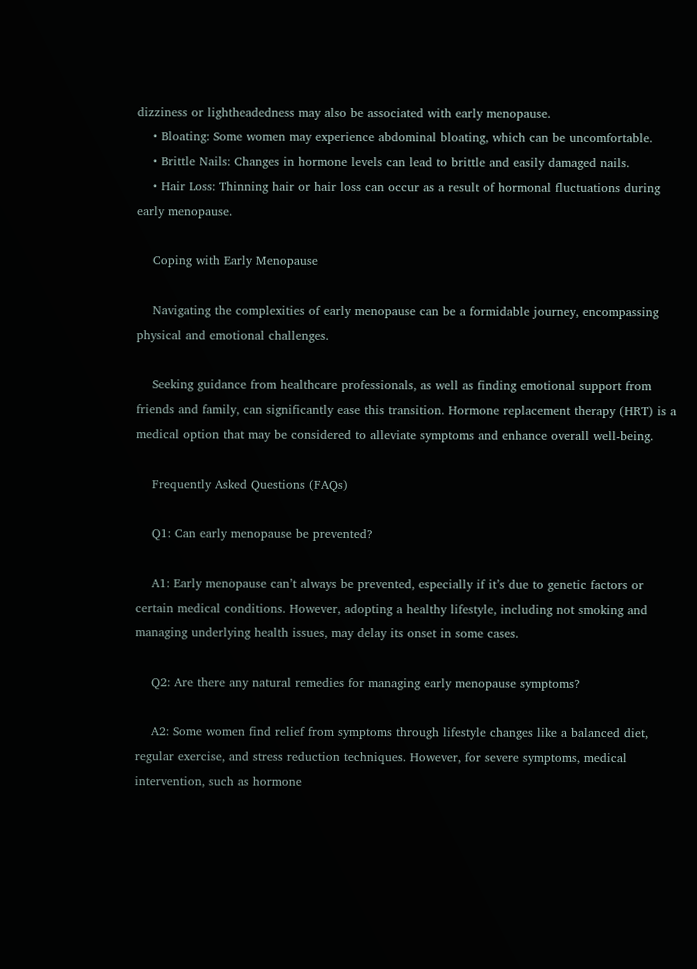dizziness or lightheadedness may also be associated with early menopause.
    • Bloating: Some women may experience abdominal bloating, which can be uncomfortable.
    • Brittle Nails: Changes in hormone levels can lead to brittle and easily damaged nails.
    • Hair Loss: Thinning hair or hair loss can occur as a result of hormonal fluctuations during early menopause.

    Coping with Early Menopause

    Navigating the complexities of early menopause can be a formidable journey, encompassing physical and emotional challenges.

    Seeking guidance from healthcare professionals, as well as finding emotional support from friends and family, can significantly ease this transition. Hormone replacement therapy (HRT) is a medical option that may be considered to alleviate symptoms and enhance overall well-being.

    Frequently Asked Questions (FAQs)

    Q1: Can early menopause be prevented?

    A1: Early menopause can’t always be prevented, especially if it’s due to genetic factors or certain medical conditions. However, adopting a healthy lifestyle, including not smoking and managing underlying health issues, may delay its onset in some cases.

    Q2: Are there any natural remedies for managing early menopause symptoms?

    A2: Some women find relief from symptoms through lifestyle changes like a balanced diet, regular exercise, and stress reduction techniques. However, for severe symptoms, medical intervention, such as hormone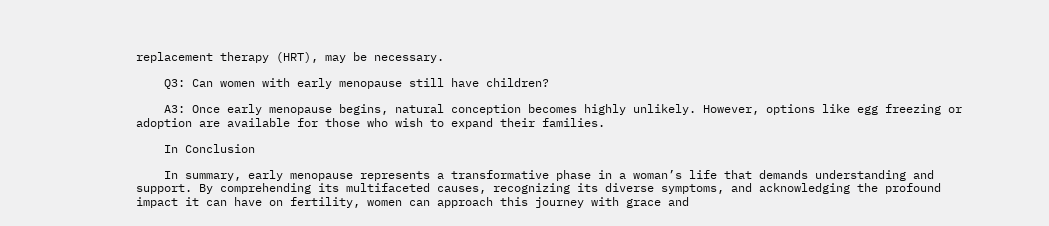replacement therapy (HRT), may be necessary.

    Q3: Can women with early menopause still have children?

    A3: Once early menopause begins, natural conception becomes highly unlikely. However, options like egg freezing or adoption are available for those who wish to expand their families.

    In Conclusion

    In summary, early menopause represents a transformative phase in a woman’s life that demands understanding and support. By comprehending its multifaceted causes, recognizing its diverse symptoms, and acknowledging the profound impact it can have on fertility, women can approach this journey with grace and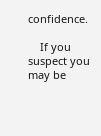confidence.

    If you suspect you may be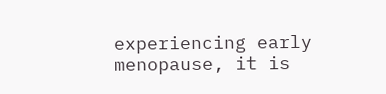experiencing early menopause, it is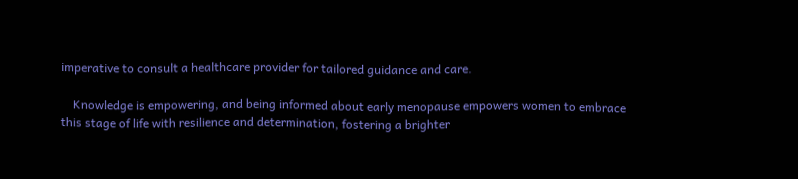imperative to consult a healthcare provider for tailored guidance and care.

    Knowledge is empowering, and being informed about early menopause empowers women to embrace this stage of life with resilience and determination, fostering a brighter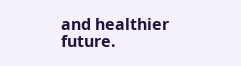and healthier future.